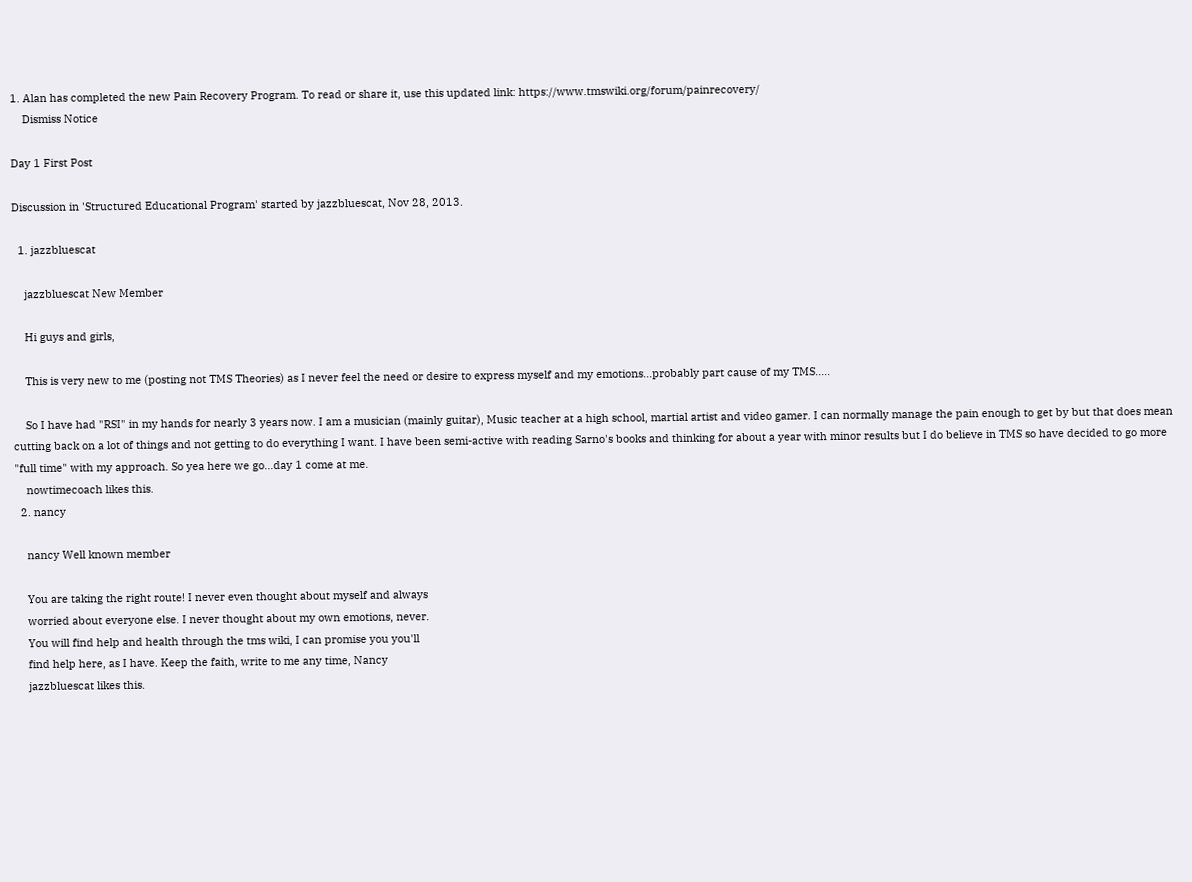1. Alan has completed the new Pain Recovery Program. To read or share it, use this updated link: https://www.tmswiki.org/forum/painrecovery/
    Dismiss Notice

Day 1 First Post

Discussion in 'Structured Educational Program' started by jazzbluescat, Nov 28, 2013.

  1. jazzbluescat

    jazzbluescat New Member

    Hi guys and girls,

    This is very new to me (posting not TMS Theories) as I never feel the need or desire to express myself and my emotions...probably part cause of my TMS.....

    So I have had "RSI" in my hands for nearly 3 years now. I am a musician (mainly guitar), Music teacher at a high school, martial artist and video gamer. I can normally manage the pain enough to get by but that does mean cutting back on a lot of things and not getting to do everything I want. I have been semi-active with reading Sarno's books and thinking for about a year with minor results but I do believe in TMS so have decided to go more "full time" with my approach. So yea here we go...day 1 come at me.
    nowtimecoach likes this.
  2. nancy

    nancy Well known member

    You are taking the right route! I never even thought about myself and always
    worried about everyone else. I never thought about my own emotions, never.
    You will find help and health through the tms wiki, I can promise you you'll
    find help here, as I have. Keep the faith, write to me any time, Nancy
    jazzbluescat likes this.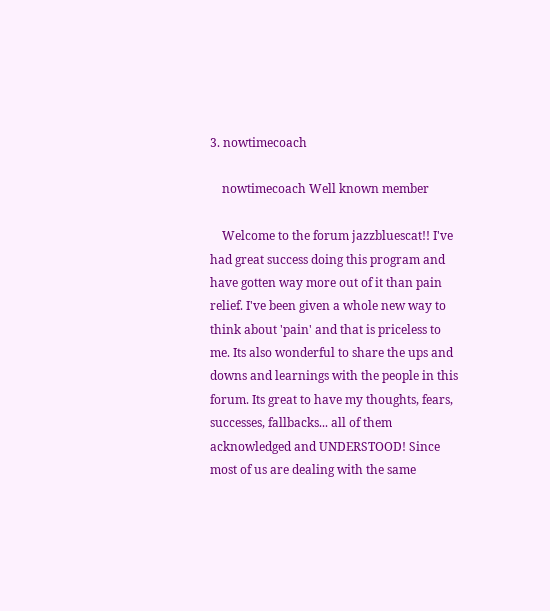3. nowtimecoach

    nowtimecoach Well known member

    Welcome to the forum jazzbluescat!! I've had great success doing this program and have gotten way more out of it than pain relief. I've been given a whole new way to think about 'pain' and that is priceless to me. Its also wonderful to share the ups and downs and learnings with the people in this forum. Its great to have my thoughts, fears, successes, fallbacks... all of them acknowledged and UNDERSTOOD! Since most of us are dealing with the same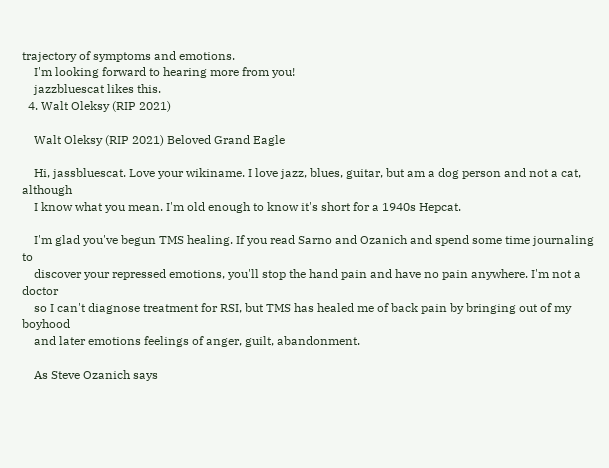trajectory of symptoms and emotions.
    I'm looking forward to hearing more from you!
    jazzbluescat likes this.
  4. Walt Oleksy (RIP 2021)

    Walt Oleksy (RIP 2021) Beloved Grand Eagle

    Hi, jassbluescat. Love your wikiname. I love jazz, blues, guitar, but am a dog person and not a cat, although
    I know what you mean. I'm old enough to know it's short for a 1940s Hepcat.

    I'm glad you've begun TMS healing. If you read Sarno and Ozanich and spend some time journaling to
    discover your repressed emotions, you'll stop the hand pain and have no pain anywhere. I'm not a doctor
    so I can't diagnose treatment for RSI, but TMS has healed me of back pain by bringing out of my boyhood
    and later emotions feelings of anger, guilt, abandonment.

    As Steve Ozanich says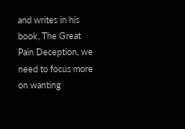and writes in his book, The Great Pain Deception, we need to focus more on wanting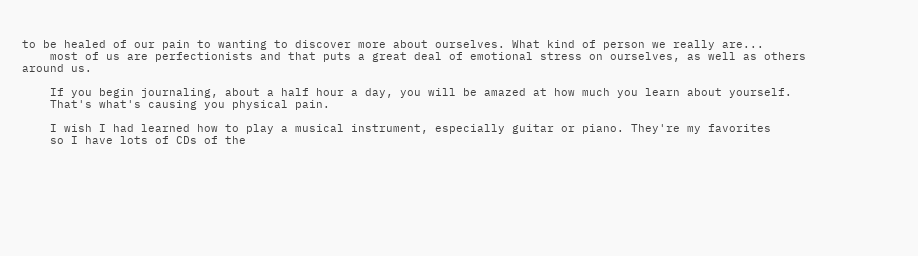to be healed of our pain to wanting to discover more about ourselves. What kind of person we really are...
    most of us are perfectionists and that puts a great deal of emotional stress on ourselves, as well as others around us.

    If you begin journaling, about a half hour a day, you will be amazed at how much you learn about yourself.
    That's what's causing you physical pain.

    I wish I had learned how to play a musical instrument, especially guitar or piano. They're my favorites
    so I have lots of CDs of the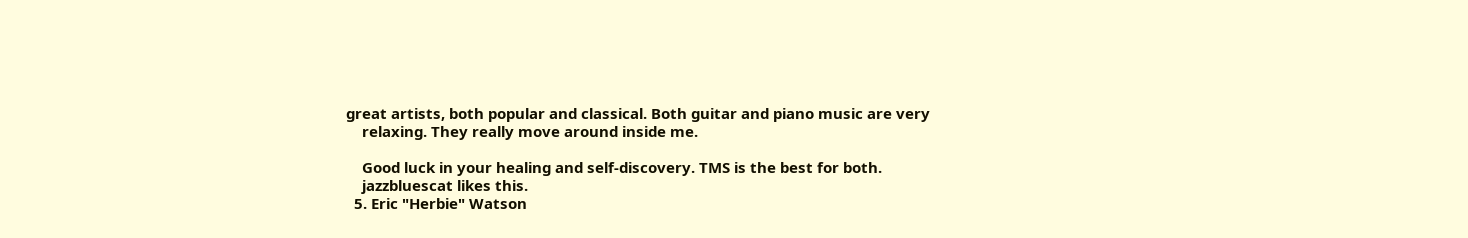great artists, both popular and classical. Both guitar and piano music are very
    relaxing. They really move around inside me.

    Good luck in your healing and self-discovery. TMS is the best for both.
    jazzbluescat likes this.
  5. Eric "Herbie" Watson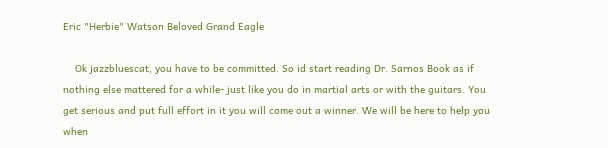Eric "Herbie" Watson Beloved Grand Eagle

    Ok jazzbluescat, you have to be committed. So id start reading Dr. Sarnos Book as if nothing else mattered for a while- just like you do in martial arts or with the guitars. You get serious and put full effort in it you will come out a winner. We will be here to help you when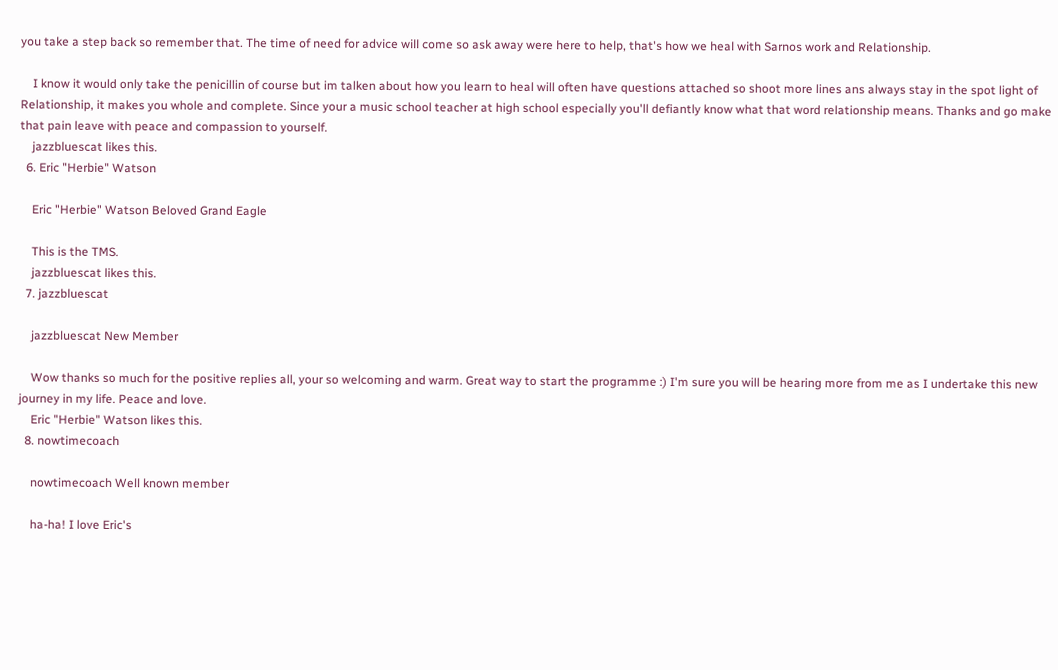you take a step back so remember that. The time of need for advice will come so ask away were here to help, that's how we heal with Sarnos work and Relationship.

    I know it would only take the penicillin of course but im talken about how you learn to heal will often have questions attached so shoot more lines ans always stay in the spot light of Relationship, it makes you whole and complete. Since your a music school teacher at high school especially you'll defiantly know what that word relationship means. Thanks and go make that pain leave with peace and compassion to yourself.
    jazzbluescat likes this.
  6. Eric "Herbie" Watson

    Eric "Herbie" Watson Beloved Grand Eagle

    This is the TMS.
    jazzbluescat likes this.
  7. jazzbluescat

    jazzbluescat New Member

    Wow thanks so much for the positive replies all, your so welcoming and warm. Great way to start the programme :) I'm sure you will be hearing more from me as I undertake this new journey in my life. Peace and love.
    Eric "Herbie" Watson likes this.
  8. nowtimecoach

    nowtimecoach Well known member

    ha-ha! I love Eric's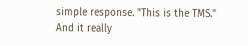simple response. "This is the TMS." And it really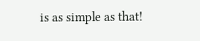is as simple as that!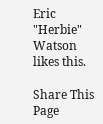Eric "Herbie" Watson likes this.

Share This Page